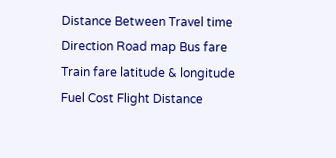Distance Between Travel time Direction Road map Bus fare Train fare latitude & longitude Fuel Cost Flight Distance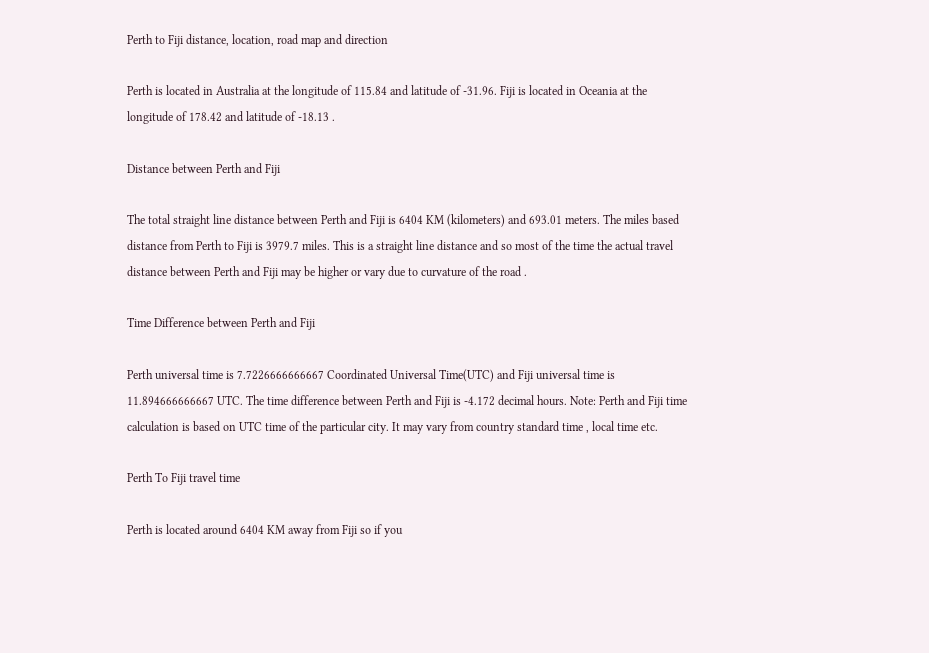Perth to Fiji distance, location, road map and direction

Perth is located in Australia at the longitude of 115.84 and latitude of -31.96. Fiji is located in Oceania at the longitude of 178.42 and latitude of -18.13 .

Distance between Perth and Fiji

The total straight line distance between Perth and Fiji is 6404 KM (kilometers) and 693.01 meters. The miles based distance from Perth to Fiji is 3979.7 miles. This is a straight line distance and so most of the time the actual travel distance between Perth and Fiji may be higher or vary due to curvature of the road .

Time Difference between Perth and Fiji

Perth universal time is 7.7226666666667 Coordinated Universal Time(UTC) and Fiji universal time is 11.894666666667 UTC. The time difference between Perth and Fiji is -4.172 decimal hours. Note: Perth and Fiji time calculation is based on UTC time of the particular city. It may vary from country standard time , local time etc.

Perth To Fiji travel time

Perth is located around 6404 KM away from Fiji so if you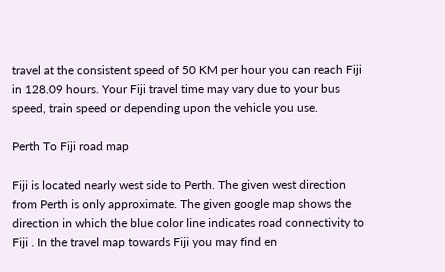travel at the consistent speed of 50 KM per hour you can reach Fiji in 128.09 hours. Your Fiji travel time may vary due to your bus speed, train speed or depending upon the vehicle you use.

Perth To Fiji road map

Fiji is located nearly west side to Perth. The given west direction from Perth is only approximate. The given google map shows the direction in which the blue color line indicates road connectivity to Fiji . In the travel map towards Fiji you may find en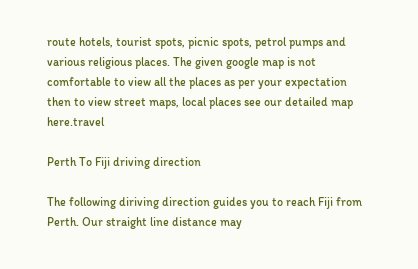route hotels, tourist spots, picnic spots, petrol pumps and various religious places. The given google map is not comfortable to view all the places as per your expectation then to view street maps, local places see our detailed map here.travel

Perth To Fiji driving direction

The following diriving direction guides you to reach Fiji from Perth. Our straight line distance may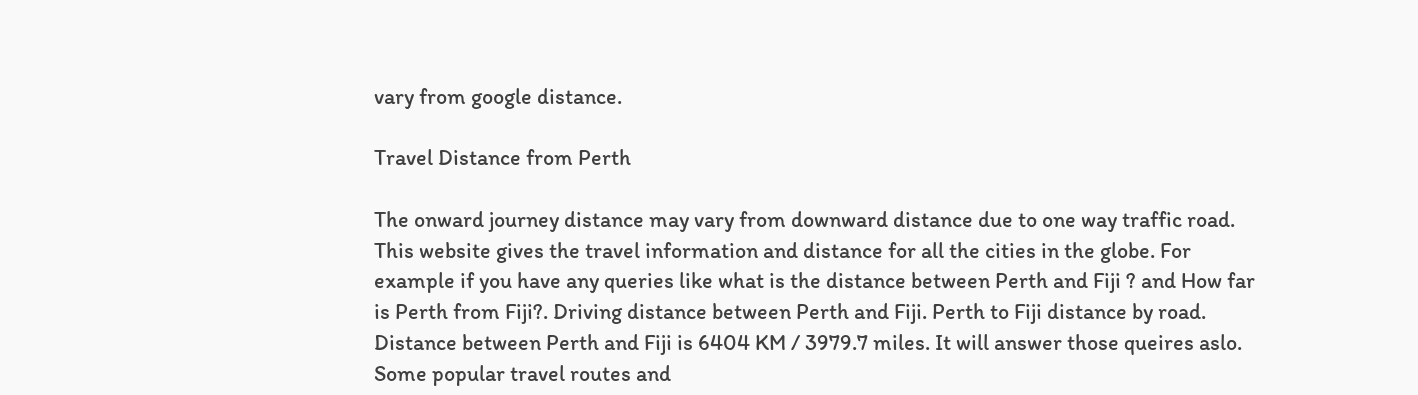vary from google distance.

Travel Distance from Perth

The onward journey distance may vary from downward distance due to one way traffic road. This website gives the travel information and distance for all the cities in the globe. For example if you have any queries like what is the distance between Perth and Fiji ? and How far is Perth from Fiji?. Driving distance between Perth and Fiji. Perth to Fiji distance by road. Distance between Perth and Fiji is 6404 KM / 3979.7 miles. It will answer those queires aslo. Some popular travel routes and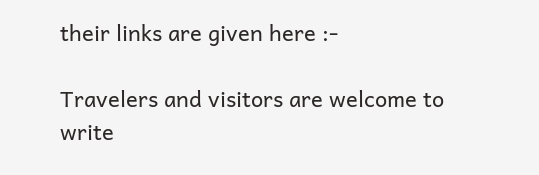their links are given here :-

Travelers and visitors are welcome to write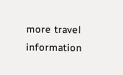more travel information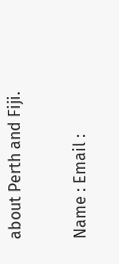about Perth and Fiji.

Name : Email :